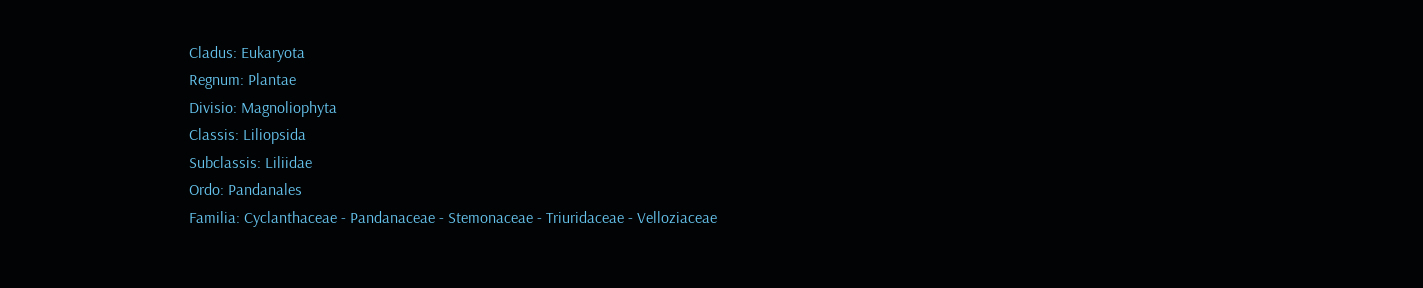Cladus: Eukaryota
Regnum: Plantae
Divisio: Magnoliophyta
Classis: Liliopsida
Subclassis: Liliidae
Ordo: Pandanales
Familia: Cyclanthaceae - Pandanaceae - Stemonaceae - Triuridaceae - Velloziaceae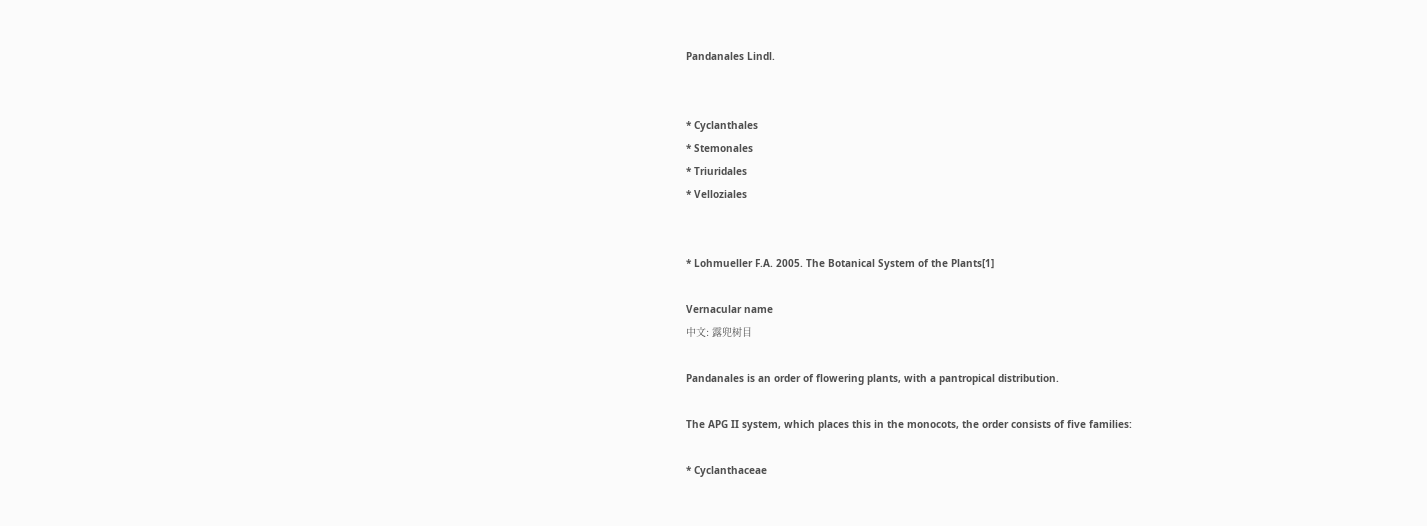Pandanales Lindl.


* Cyclanthales
* Stemonales
* Triuridales
* Velloziales


* Lohmueller F.A. 2005. The Botanical System of the Plants[1]

Vernacular name
中文: 露兜树目

Pandanales is an order of flowering plants, with a pantropical distribution.

The APG II system, which places this in the monocots, the order consists of five families:

* Cyclanthaceae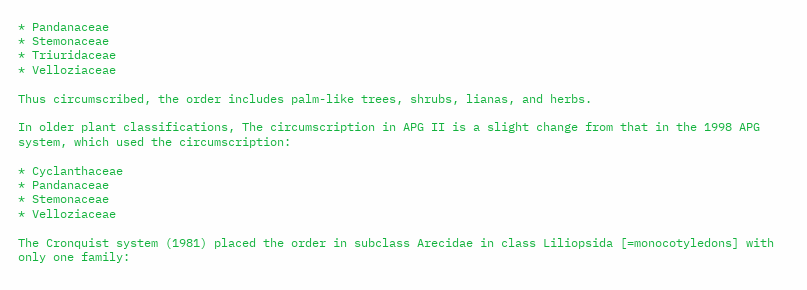* Pandanaceae
* Stemonaceae
* Triuridaceae
* Velloziaceae

Thus circumscribed, the order includes palm-like trees, shrubs, lianas, and herbs.

In older plant classifications, The circumscription in APG II is a slight change from that in the 1998 APG system, which used the circumscription:

* Cyclanthaceae
* Pandanaceae
* Stemonaceae
* Velloziaceae

The Cronquist system (1981) placed the order in subclass Arecidae in class Liliopsida [=monocotyledons] with only one family: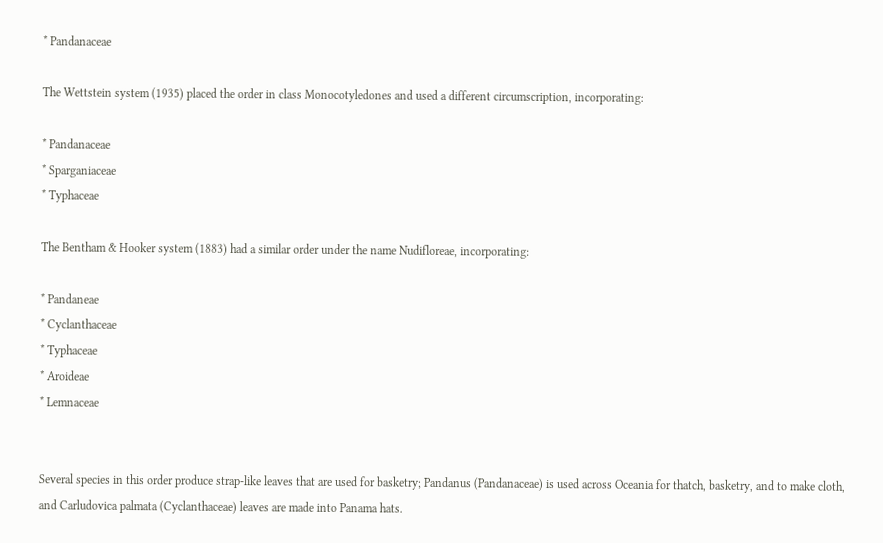* Pandanaceae

The Wettstein system (1935) placed the order in class Monocotyledones and used a different circumscription, incorporating:

* Pandanaceae
* Sparganiaceae
* Typhaceae

The Bentham & Hooker system (1883) had a similar order under the name Nudifloreae, incorporating:

* Pandaneae
* Cyclanthaceae
* Typhaceae
* Aroideae
* Lemnaceae


Several species in this order produce strap-like leaves that are used for basketry; Pandanus (Pandanaceae) is used across Oceania for thatch, basketry, and to make cloth, and Carludovica palmata (Cyclanthaceae) leaves are made into Panama hats.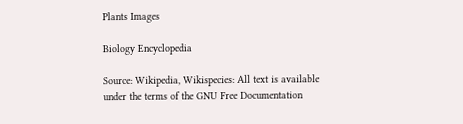Plants Images

Biology Encyclopedia

Source: Wikipedia, Wikispecies: All text is available under the terms of the GNU Free Documentation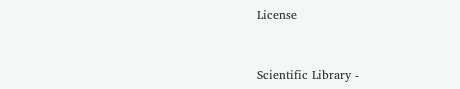License


Scientific Library -